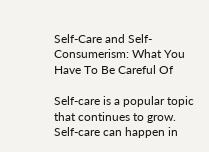Self-Care and Self-Consumerism: What You Have To Be Careful Of

Self-care is a popular topic that continues to grow. Self-care can happen in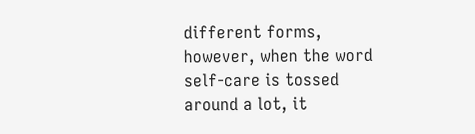different forms, however, when the word self-care is tossed around a lot, it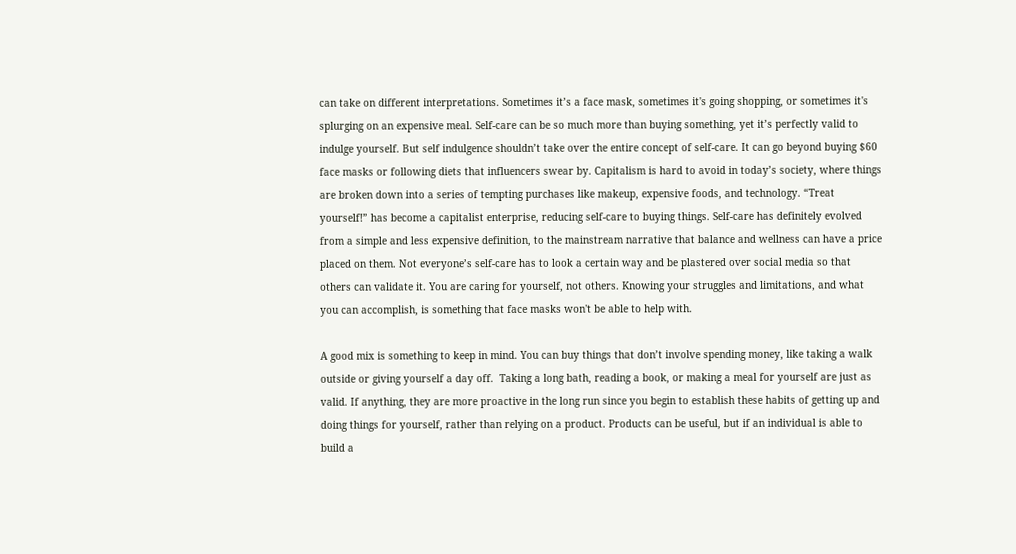can take on different interpretations. Sometimes it’s a face mask, sometimes it's going shopping, or sometimes it's splurging on an expensive meal. Self-care can be so much more than buying something, yet it’s perfectly valid to indulge yourself. But self indulgence shouldn’t take over the entire concept of self-care. It can go beyond buying $60 face masks or following diets that influencers swear by. Capitalism is hard to avoid in today’s society, where things are broken down into a series of tempting purchases like makeup, expensive foods, and technology. “Treat yourself!” has become a capitalist enterprise, reducing self-care to buying things. Self-care has definitely evolved from a simple and less expensive definition, to the mainstream narrative that balance and wellness can have a price placed on them. Not everyone’s self-care has to look a certain way and be plastered over social media so that others can validate it. You are caring for yourself, not others. Knowing your struggles and limitations, and what you can accomplish, is something that face masks won't be able to help with.

A good mix is something to keep in mind. You can buy things that don’t involve spending money, like taking a walk outside or giving yourself a day off.  Taking a long bath, reading a book, or making a meal for yourself are just as valid. If anything, they are more proactive in the long run since you begin to establish these habits of getting up and doing things for yourself, rather than relying on a product. Products can be useful, but if an individual is able to build a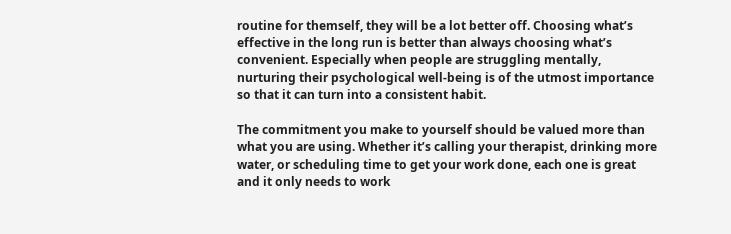routine for themself, they will be a lot better off. Choosing what’s effective in the long run is better than always choosing what’s convenient. Especially when people are struggling mentally, nurturing their psychological well-being is of the utmost importance so that it can turn into a consistent habit.

The commitment you make to yourself should be valued more than what you are using. Whether it’s calling your therapist, drinking more water, or scheduling time to get your work done, each one is great and it only needs to work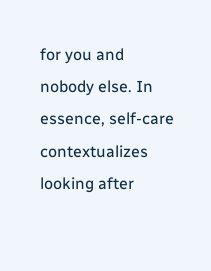for you and nobody else. In essence, self-care contextualizes looking after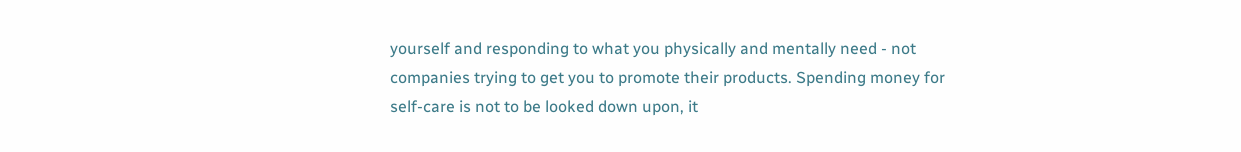yourself and responding to what you physically and mentally need - not companies trying to get you to promote their products. Spending money for self-care is not to be looked down upon, it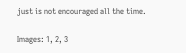just is not encouraged all the time.

Images: 1, 2, 3